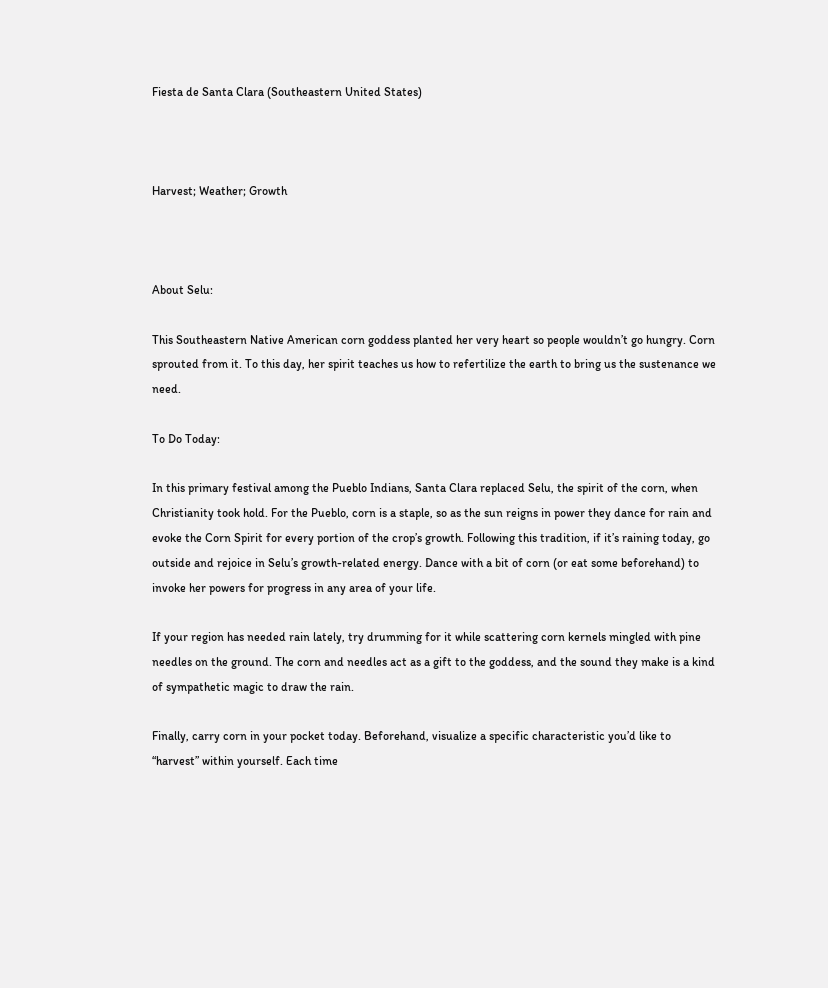Fiesta de Santa Clara (Southeastern United States)



Harvest; Weather; Growth



About Selu:

This Southeastern Native American corn goddess planted her very heart so people wouldn’t go hungry. Corn sprouted from it. To this day, her spirit teaches us how to refertilize the earth to bring us the sustenance we need.

To Do Today:

In this primary festival among the Pueblo Indians, Santa Clara replaced Selu, the spirit of the corn, when Christianity took hold. For the Pueblo, corn is a staple, so as the sun reigns in power they dance for rain and evoke the Corn Spirit for every portion of the crop’s growth. Following this tradition, if it’s raining today, go outside and rejoice in Selu’s growth-related energy. Dance with a bit of corn (or eat some beforehand) to invoke her powers for progress in any area of your life.

If your region has needed rain lately, try drumming for it while scattering corn kernels mingled with pine needles on the ground. The corn and needles act as a gift to the goddess, and the sound they make is a kind of sympathetic magic to draw the rain.

Finally, carry corn in your pocket today. Beforehand, visualize a specific characteristic you’d like to “harvest” within yourself. Each time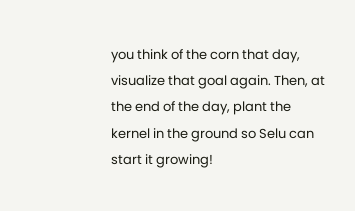you think of the corn that day, visualize that goal again. Then, at the end of the day, plant the kernel in the ground so Selu can start it growing!